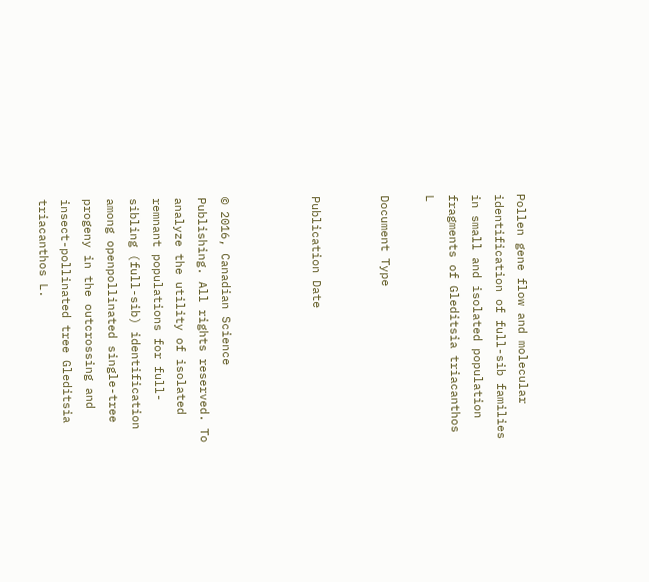Pollen gene flow and molecular identification of full-sib families in small and isolated population fragments of Gleditsia triacanthos L

Document Type


Publication Date



© 2016, Canadian Science Publishing. All rights reserved. To analyze the utility of isolated remnant populations for full-sibling (full-sib) identification among openpollinated single-tree progeny in the outcrossing and insect-pollinated tree Gleditsia triacanthos L.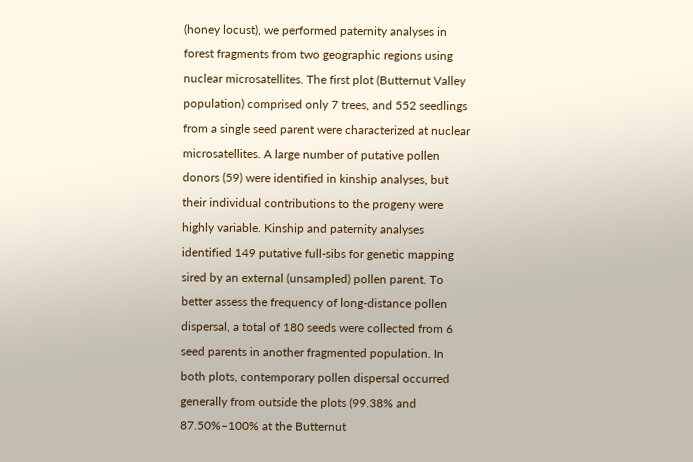(honey locust), we performed paternity analyses in forest fragments from two geographic regions using nuclear microsatellites. The first plot (Butternut Valley population) comprised only 7 trees, and 552 seedlings from a single seed parent were characterized at nuclear microsatellites. A large number of putative pollen donors (59) were identified in kinship analyses, but their individual contributions to the progeny were highly variable. Kinship and paternity analyses identified 149 putative full-sibs for genetic mapping sired by an external (unsampled) pollen parent. To better assess the frequency of long-distance pollen dispersal, a total of 180 seeds were collected from 6 seed parents in another fragmented population. In both plots, contemporary pollen dispersal occurred generally from outside the plots (99.38% and 87.50%–100% at the Butternut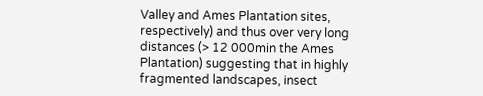Valley and Ames Plantation sites, respectively) and thus over very long distances (> 12 000min the Ames Plantation) suggesting that in highly fragmented landscapes, insect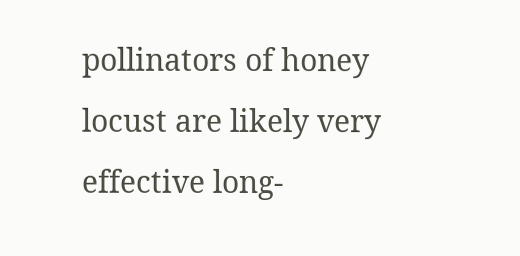pollinators of honey locust are likely very effective long-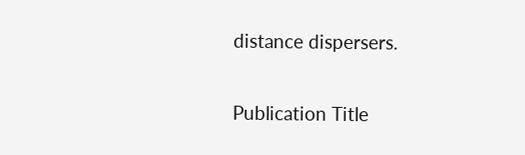distance dispersers.

Publication Title